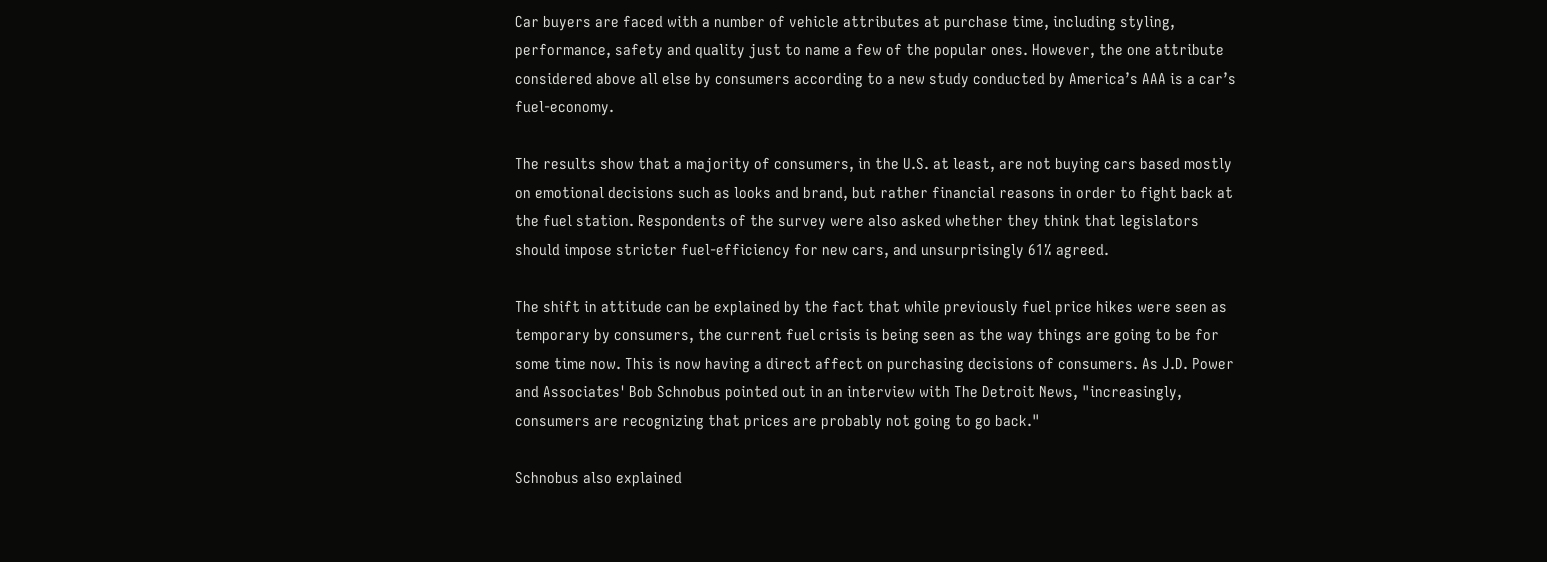Car buyers are faced with a number of vehicle attributes at purchase time, including styling, performance, safety and quality just to name a few of the popular ones. However, the one attribute considered above all else by consumers according to a new study conducted by America’s AAA is a car’s fuel-economy.

The results show that a majority of consumers, in the U.S. at least, are not buying cars based mostly on emotional decisions such as looks and brand, but rather financial reasons in order to fight back at the fuel station. Respondents of the survey were also asked whether they think that legislators should impose stricter fuel-efficiency for new cars, and unsurprisingly 61% agreed.

The shift in attitude can be explained by the fact that while previously fuel price hikes were seen as temporary by consumers, the current fuel crisis is being seen as the way things are going to be for some time now. This is now having a direct affect on purchasing decisions of consumers. As J.D. Power and Associates' Bob Schnobus pointed out in an interview with The Detroit News, "increasingly, consumers are recognizing that prices are probably not going to go back."

Schnobus also explained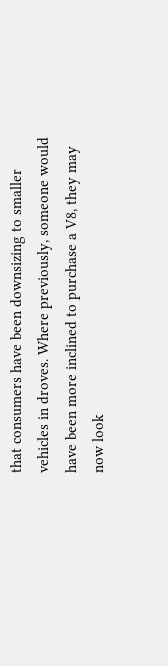that consumers have been downsizing to smaller vehicles in droves. Where previously, someone would have been more inclined to purchase a V8, they may now look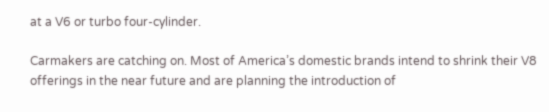at a V6 or turbo four-cylinder.

Carmakers are catching on. Most of America’s domestic brands intend to shrink their V8 offerings in the near future and are planning the introduction of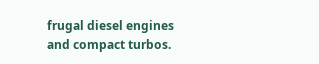frugal diesel engines and compact turbos.